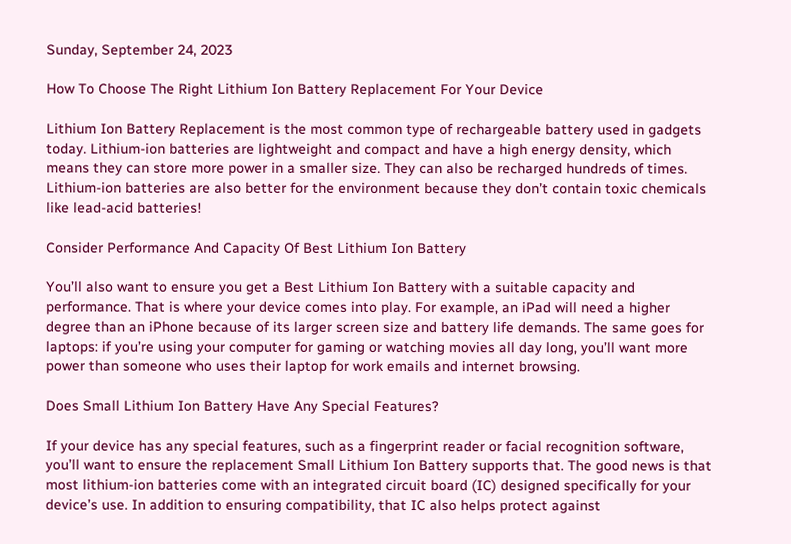Sunday, September 24, 2023

How To Choose The Right Lithium Ion Battery Replacement For Your Device

Lithium Ion Battery Replacement is the most common type of rechargeable battery used in gadgets today. Lithium-ion batteries are lightweight and compact and have a high energy density, which means they can store more power in a smaller size. They can also be recharged hundreds of times. Lithium-ion batteries are also better for the environment because they don’t contain toxic chemicals like lead-acid batteries!

Consider Performance And Capacity Of Best Lithium Ion Battery

You’ll also want to ensure you get a Best Lithium Ion Battery with a suitable capacity and performance. That is where your device comes into play. For example, an iPad will need a higher degree than an iPhone because of its larger screen size and battery life demands. The same goes for laptops: if you’re using your computer for gaming or watching movies all day long, you’ll want more power than someone who uses their laptop for work emails and internet browsing.

Does Small Lithium Ion Battery Have Any Special Features?

If your device has any special features, such as a fingerprint reader or facial recognition software, you’ll want to ensure the replacement Small Lithium Ion Battery supports that. The good news is that most lithium-ion batteries come with an integrated circuit board (IC) designed specifically for your device’s use. In addition to ensuring compatibility, that IC also helps protect against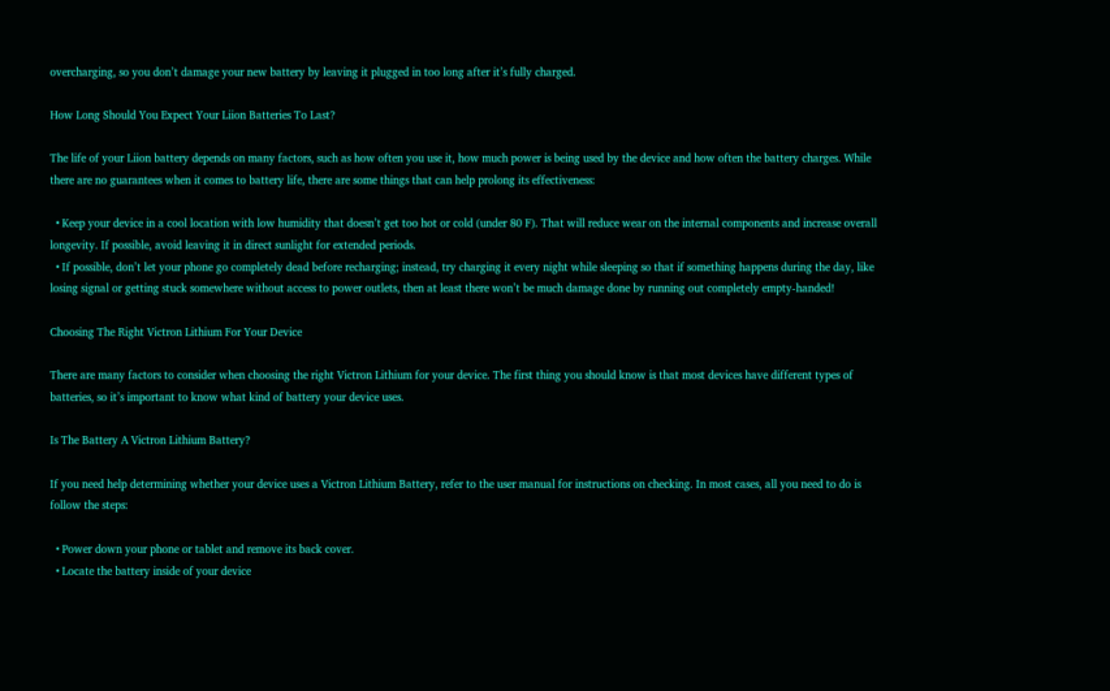overcharging, so you don’t damage your new battery by leaving it plugged in too long after it’s fully charged.

How Long Should You Expect Your Liion Batteries To Last?

The life of your Liion battery depends on many factors, such as how often you use it, how much power is being used by the device and how often the battery charges. While there are no guarantees when it comes to battery life, there are some things that can help prolong its effectiveness:

  • Keep your device in a cool location with low humidity that doesn’t get too hot or cold (under 80 F). That will reduce wear on the internal components and increase overall longevity. If possible, avoid leaving it in direct sunlight for extended periods.
  • If possible, don’t let your phone go completely dead before recharging; instead, try charging it every night while sleeping so that if something happens during the day, like losing signal or getting stuck somewhere without access to power outlets, then at least there won’t be much damage done by running out completely empty-handed!

Choosing The Right Victron Lithium For Your Device

There are many factors to consider when choosing the right Victron Lithium for your device. The first thing you should know is that most devices have different types of batteries, so it’s important to know what kind of battery your device uses.

Is The Battery A Victron Lithium Battery?

If you need help determining whether your device uses a Victron Lithium Battery, refer to the user manual for instructions on checking. In most cases, all you need to do is follow the steps:

  • Power down your phone or tablet and remove its back cover.
  • Locate the battery inside of your device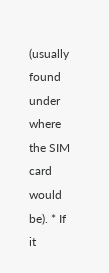(usually found under where the SIM card would be). * If it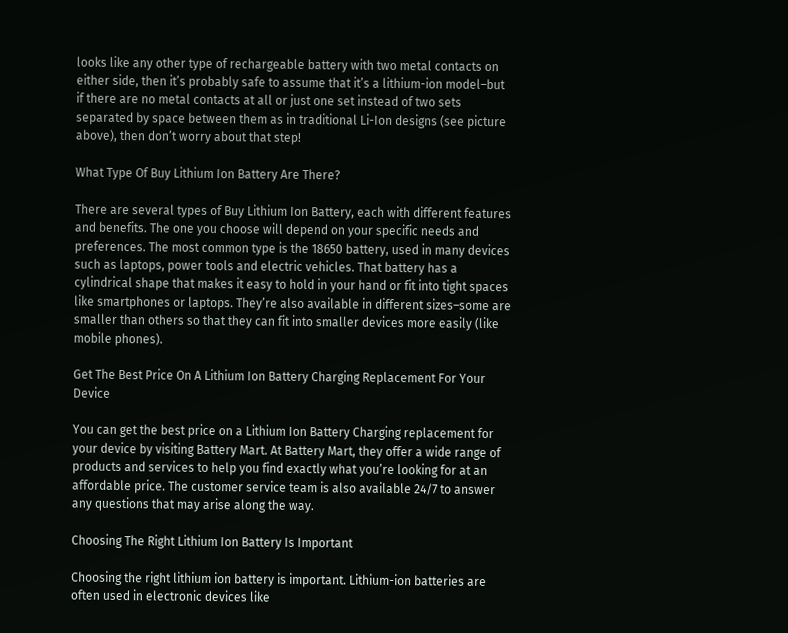looks like any other type of rechargeable battery with two metal contacts on either side, then it’s probably safe to assume that it’s a lithium-ion model–but if there are no metal contacts at all or just one set instead of two sets separated by space between them as in traditional Li-Ion designs (see picture above), then don’t worry about that step!

What Type Of Buy Lithium Ion Battery Are There?

There are several types of Buy Lithium Ion Battery, each with different features and benefits. The one you choose will depend on your specific needs and preferences. The most common type is the 18650 battery, used in many devices such as laptops, power tools and electric vehicles. That battery has a cylindrical shape that makes it easy to hold in your hand or fit into tight spaces like smartphones or laptops. They’re also available in different sizes–some are smaller than others so that they can fit into smaller devices more easily (like mobile phones).

Get The Best Price On A Lithium Ion Battery Charging Replacement For Your Device

You can get the best price on a Lithium Ion Battery Charging replacement for your device by visiting Battery Mart. At Battery Mart, they offer a wide range of products and services to help you find exactly what you’re looking for at an affordable price. The customer service team is also available 24/7 to answer any questions that may arise along the way.

Choosing The Right Lithium Ion Battery Is Important

Choosing the right lithium ion battery is important. Lithium-ion batteries are often used in electronic devices like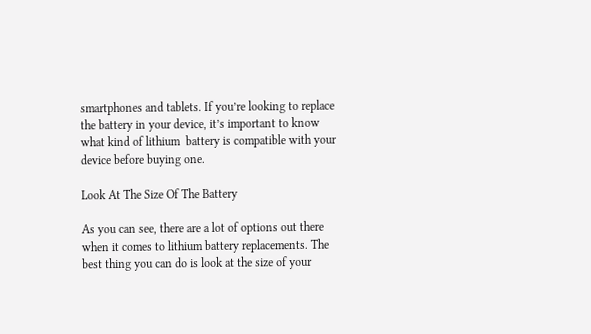smartphones and tablets. If you’re looking to replace the battery in your device, it’s important to know what kind of lithium  battery is compatible with your device before buying one.

Look At The Size Of The Battery

As you can see, there are a lot of options out there when it comes to lithium battery replacements. The best thing you can do is look at the size of your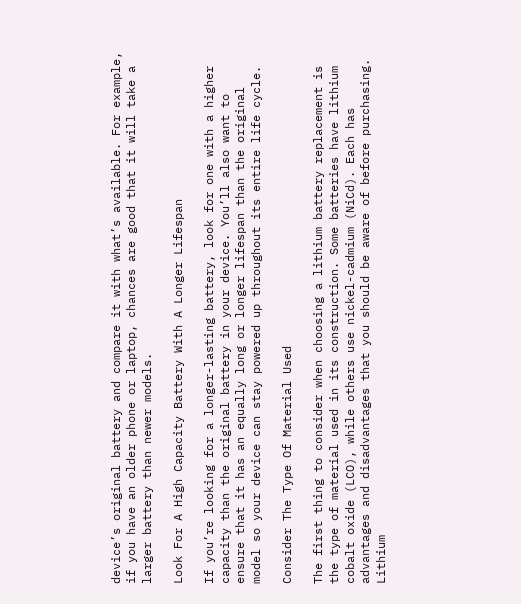device’s original battery and compare it with what’s available. For example, if you have an older phone or laptop, chances are good that it will take a larger battery than newer models.

Look For A High Capacity Battery With A Longer Lifespan

If you’re looking for a longer-lasting battery, look for one with a higher capacity than the original battery in your device. You’ll also want to ensure that it has an equally long or longer lifespan than the original model so your device can stay powered up throughout its entire life cycle.

Consider The Type Of Material Used

The first thing to consider when choosing a lithium battery replacement is the type of material used in its construction. Some batteries have lithium cobalt oxide (LCO), while others use nickel-cadmium (NiCd). Each has advantages and disadvantages that you should be aware of before purchasing. Lithium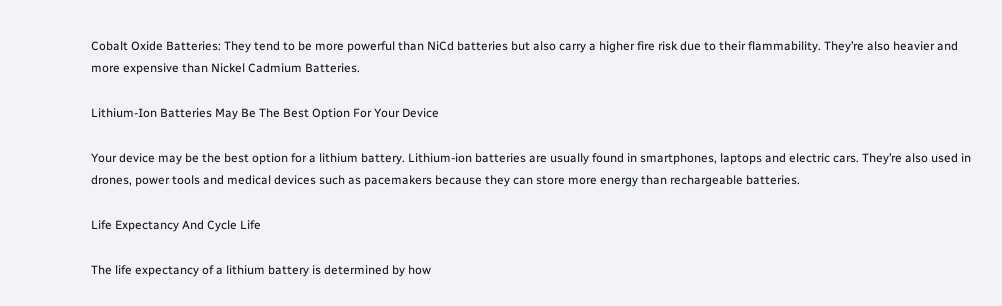Cobalt Oxide Batteries: They tend to be more powerful than NiCd batteries but also carry a higher fire risk due to their flammability. They’re also heavier and more expensive than Nickel Cadmium Batteries.

Lithium-Ion Batteries May Be The Best Option For Your Device

Your device may be the best option for a lithium battery. Lithium-ion batteries are usually found in smartphones, laptops and electric cars. They’re also used in drones, power tools and medical devices such as pacemakers because they can store more energy than rechargeable batteries.

Life Expectancy And Cycle Life

The life expectancy of a lithium battery is determined by how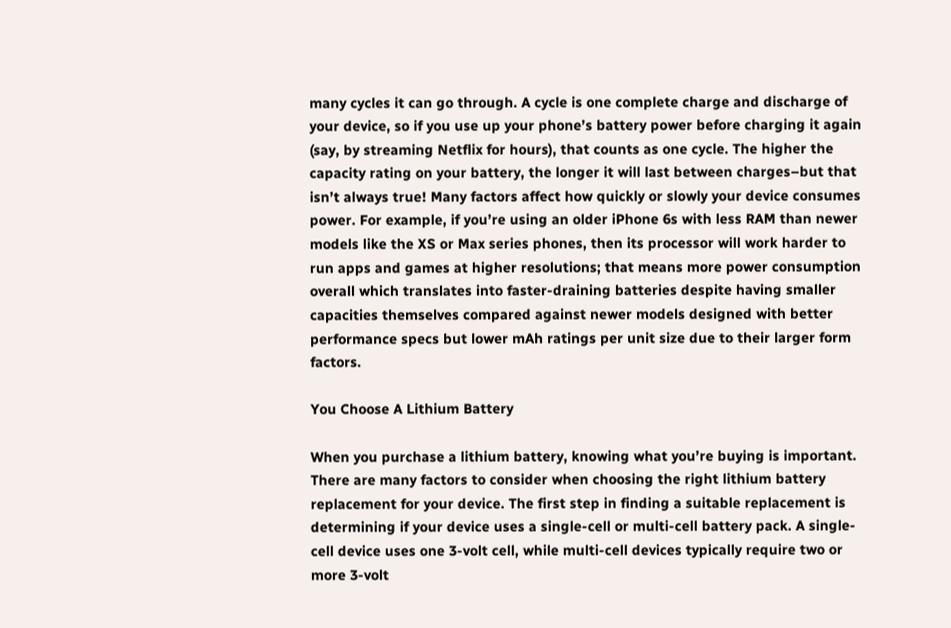many cycles it can go through. A cycle is one complete charge and discharge of your device, so if you use up your phone’s battery power before charging it again (say, by streaming Netflix for hours), that counts as one cycle. The higher the capacity rating on your battery, the longer it will last between charges–but that isn’t always true! Many factors affect how quickly or slowly your device consumes power. For example, if you’re using an older iPhone 6s with less RAM than newer models like the XS or Max series phones, then its processor will work harder to run apps and games at higher resolutions; that means more power consumption overall which translates into faster-draining batteries despite having smaller capacities themselves compared against newer models designed with better performance specs but lower mAh ratings per unit size due to their larger form factors.

You Choose A Lithium Battery

When you purchase a lithium battery, knowing what you’re buying is important. There are many factors to consider when choosing the right lithium battery replacement for your device. The first step in finding a suitable replacement is determining if your device uses a single-cell or multi-cell battery pack. A single-cell device uses one 3-volt cell, while multi-cell devices typically require two or more 3-volt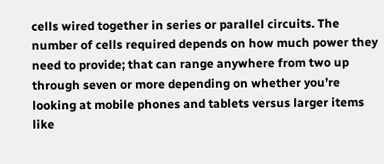cells wired together in series or parallel circuits. The number of cells required depends on how much power they need to provide; that can range anywhere from two up through seven or more depending on whether you’re looking at mobile phones and tablets versus larger items like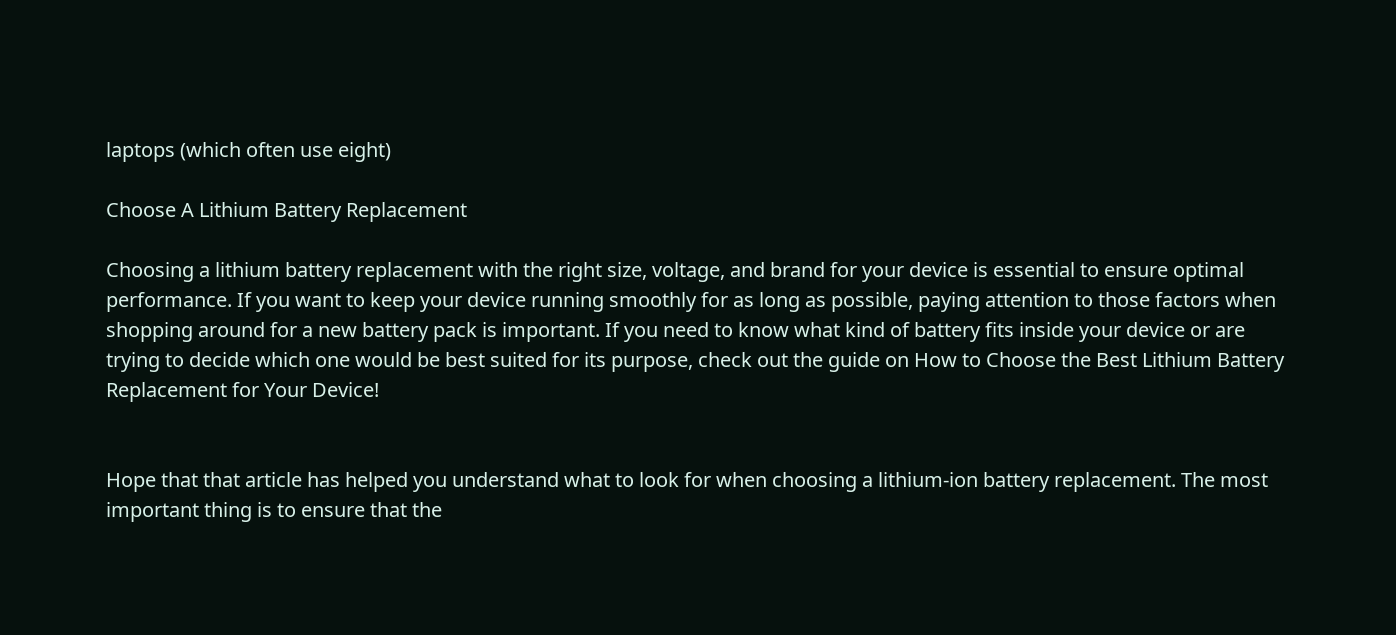laptops (which often use eight)

Choose A Lithium Battery Replacement

Choosing a lithium battery replacement with the right size, voltage, and brand for your device is essential to ensure optimal performance. If you want to keep your device running smoothly for as long as possible, paying attention to those factors when shopping around for a new battery pack is important. If you need to know what kind of battery fits inside your device or are trying to decide which one would be best suited for its purpose, check out the guide on How to Choose the Best Lithium Battery Replacement for Your Device!


Hope that that article has helped you understand what to look for when choosing a lithium-ion battery replacement. The most important thing is to ensure that the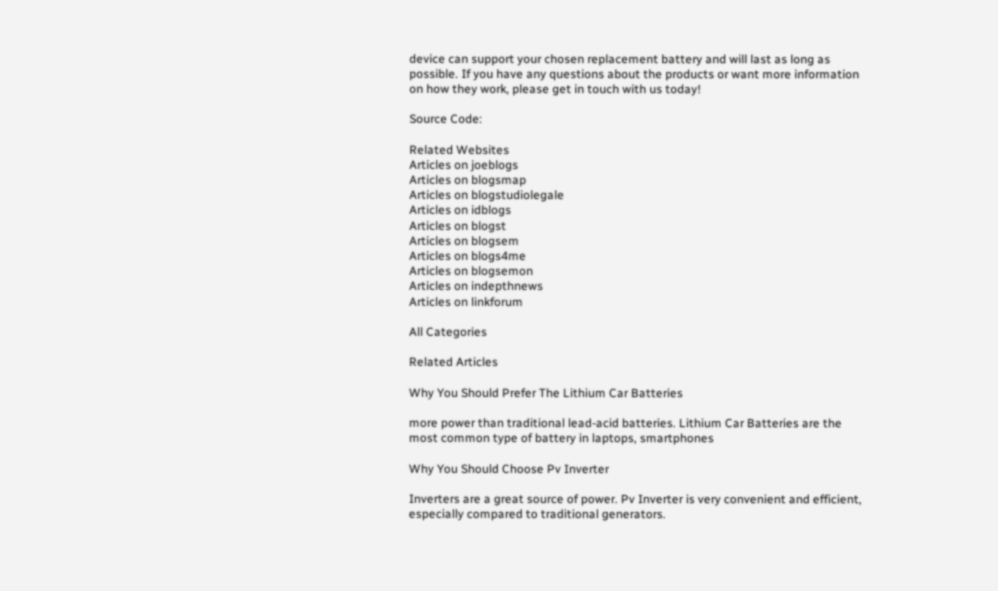device can support your chosen replacement battery and will last as long as possible. If you have any questions about the products or want more information on how they work, please get in touch with us today!

Source Code:

Related Websites
Articles on joeblogs
Articles on blogsmap
Articles on blogstudiolegale
Articles on idblogs
Articles on blogst
Articles on blogsem
Articles on blogs4me
Articles on blogsemon
Articles on indepthnews
Articles on linkforum

All Categories

Related Articles

Why You Should Prefer The Lithium Car Batteries

more power than traditional lead-acid batteries. Lithium Car Batteries are the most common type of battery in laptops, smartphones

Why You Should Choose Pv Inverter

Inverters are a great source of power. Pv Inverter is very convenient and efficient, especially compared to traditional generators.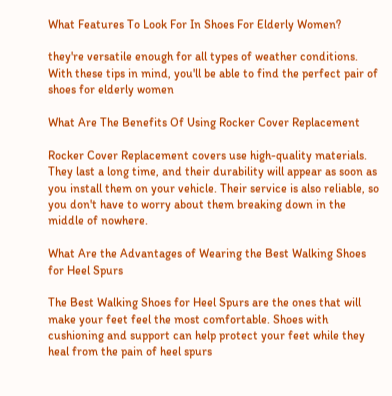What Features To Look For In Shoes For Elderly Women?

they're versatile enough for all types of weather conditions. With these tips in mind, you'll be able to find the perfect pair of shoes for elderly women

What Are The Benefits Of Using Rocker Cover Replacement

Rocker Cover Replacement covers use high-quality materials. They last a long time, and their durability will appear as soon as you install them on your vehicle. Their service is also reliable, so you don't have to worry about them breaking down in the middle of nowhere.

What Are the Advantages of Wearing the Best Walking Shoes for Heel Spurs

The Best Walking Shoes for Heel Spurs are the ones that will make your feet feel the most comfortable. Shoes with cushioning and support can help protect your feet while they heal from the pain of heel spurs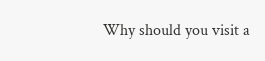Why should you visit a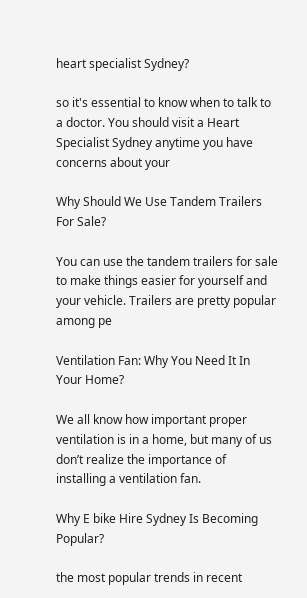heart specialist Sydney?

so it's essential to know when to talk to a doctor. You should visit a Heart Specialist Sydney anytime you have concerns about your

Why Should We Use Tandem Trailers For Sale?

You can use the tandem trailers for sale to make things easier for yourself and your vehicle. Trailers are pretty popular among pe

Ventilation Fan: Why You Need It In Your Home?

We all know how important proper ventilation is in a home, but many of us don’t realize the importance of installing a ventilation fan.

Why E bike Hire Sydney Is Becoming Popular?

the most popular trends in recent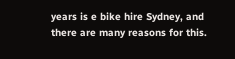years is e bike hire Sydney, and there are many reasons for this.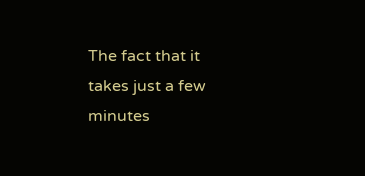The fact that it takes just a few minutes